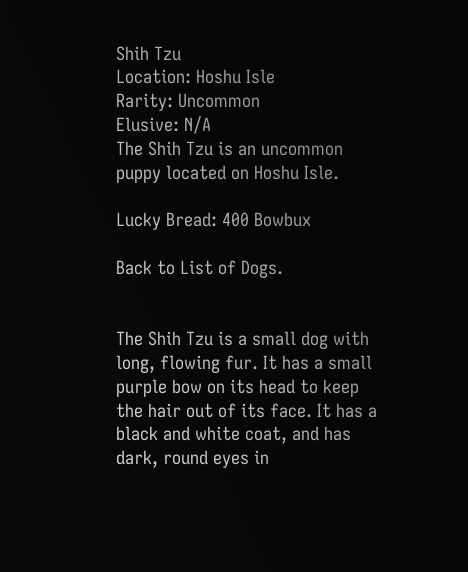Shih Tzu
Location: Hoshu Isle
Rarity: Uncommon
Elusive: N/A
The Shih Tzu is an uncommon puppy located on Hoshu Isle.

Lucky Bread: 400 Bowbux

Back to List of Dogs.


The Shih Tzu is a small dog with long, flowing fur. It has a small purple bow on its head to keep the hair out of its face. It has a black and white coat, and has dark, round eyes in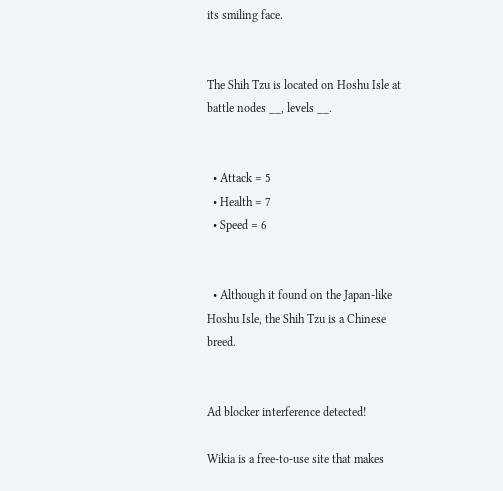its smiling face.


The Shih Tzu is located on Hoshu Isle at battle nodes __, levels __.


  • Attack = 5
  • Health = 7
  • Speed = 6


  • Although it found on the Japan-like Hoshu Isle, the Shih Tzu is a Chinese breed.


Ad blocker interference detected!

Wikia is a free-to-use site that makes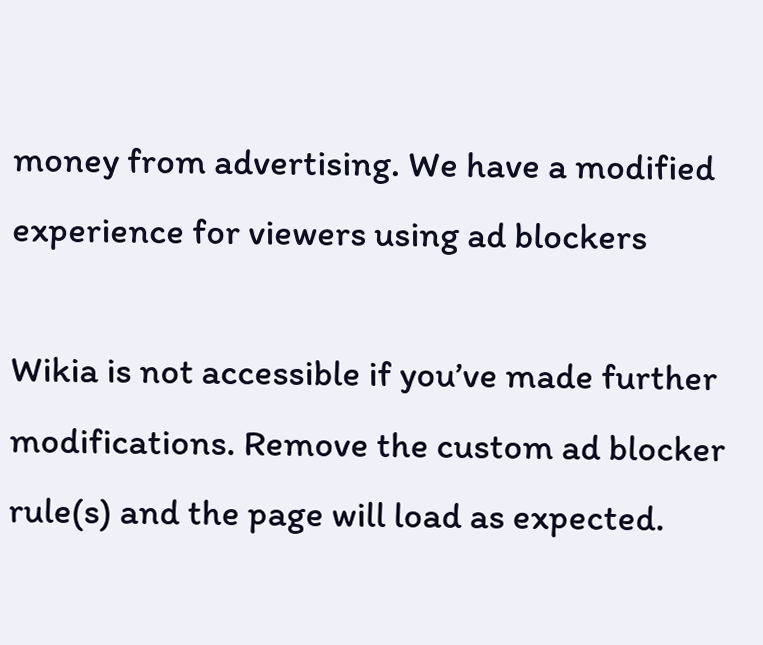money from advertising. We have a modified experience for viewers using ad blockers

Wikia is not accessible if you’ve made further modifications. Remove the custom ad blocker rule(s) and the page will load as expected.